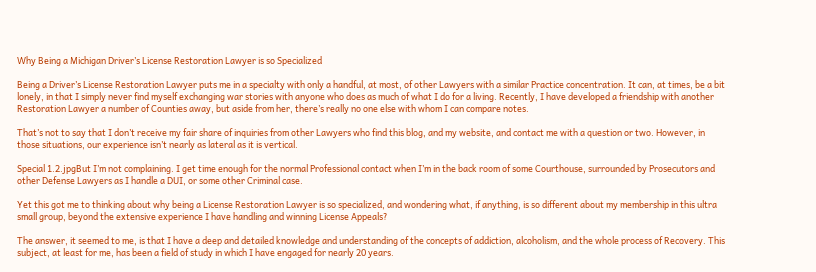Why Being a Michigan Driver’s License Restoration Lawyer is so Specialized

Being a Driver’s License Restoration Lawyer puts me in a specialty with only a handful, at most, of other Lawyers with a similar Practice concentration. It can, at times, be a bit lonely, in that I simply never find myself exchanging war stories with anyone who does as much of what I do for a living. Recently, I have developed a friendship with another Restoration Lawyer a number of Counties away, but aside from her, there’s really no one else with whom I can compare notes.

That’s not to say that I don’t receive my fair share of inquiries from other Lawyers who find this blog, and my website, and contact me with a question or two. However, in those situations, our experience isn’t nearly as lateral as it is vertical.

Special 1.2.jpgBut I’m not complaining. I get time enough for the normal Professional contact when I’m in the back room of some Courthouse, surrounded by Prosecutors and other Defense Lawyers as I handle a DUI, or some other Criminal case.

Yet this got me to thinking about why being a License Restoration Lawyer is so specialized, and wondering what, if anything, is so different about my membership in this ultra small group, beyond the extensive experience I have handling and winning License Appeals?

The answer, it seemed to me, is that I have a deep and detailed knowledge and understanding of the concepts of addiction, alcoholism, and the whole process of Recovery. This subject, at least for me, has been a field of study in which I have engaged for nearly 20 years.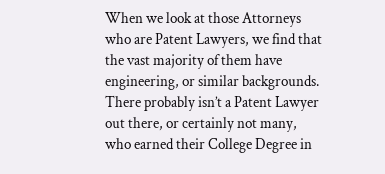When we look at those Attorneys who are Patent Lawyers, we find that the vast majority of them have engineering, or similar backgrounds. There probably isn’t a Patent Lawyer out there, or certainly not many, who earned their College Degree in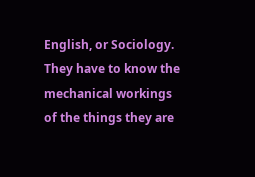English, or Sociology. They have to know the mechanical workings of the things they are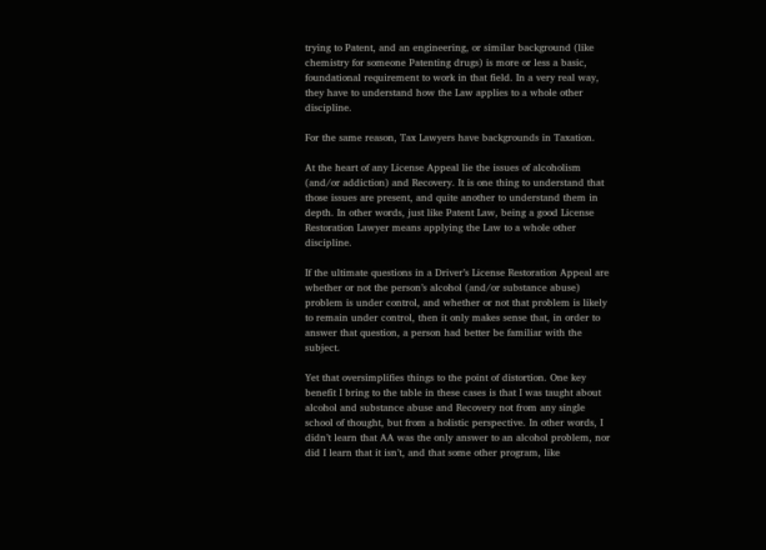trying to Patent, and an engineering, or similar background (like chemistry for someone Patenting drugs) is more or less a basic, foundational requirement to work in that field. In a very real way, they have to understand how the Law applies to a whole other discipline.

For the same reason, Tax Lawyers have backgrounds in Taxation.

At the heart of any License Appeal lie the issues of alcoholism (and/or addiction) and Recovery. It is one thing to understand that those issues are present, and quite another to understand them in depth. In other words, just like Patent Law, being a good License Restoration Lawyer means applying the Law to a whole other discipline.

If the ultimate questions in a Driver’s License Restoration Appeal are whether or not the person’s alcohol (and/or substance abuse) problem is under control, and whether or not that problem is likely to remain under control, then it only makes sense that, in order to answer that question, a person had better be familiar with the subject.

Yet that oversimplifies things to the point of distortion. One key benefit I bring to the table in these cases is that I was taught about alcohol and substance abuse and Recovery not from any single school of thought, but from a holistic perspective. In other words, I didn’t learn that AA was the only answer to an alcohol problem, nor did I learn that it isn’t, and that some other program, like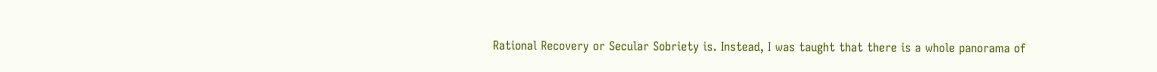Rational Recovery or Secular Sobriety is. Instead, I was taught that there is a whole panorama of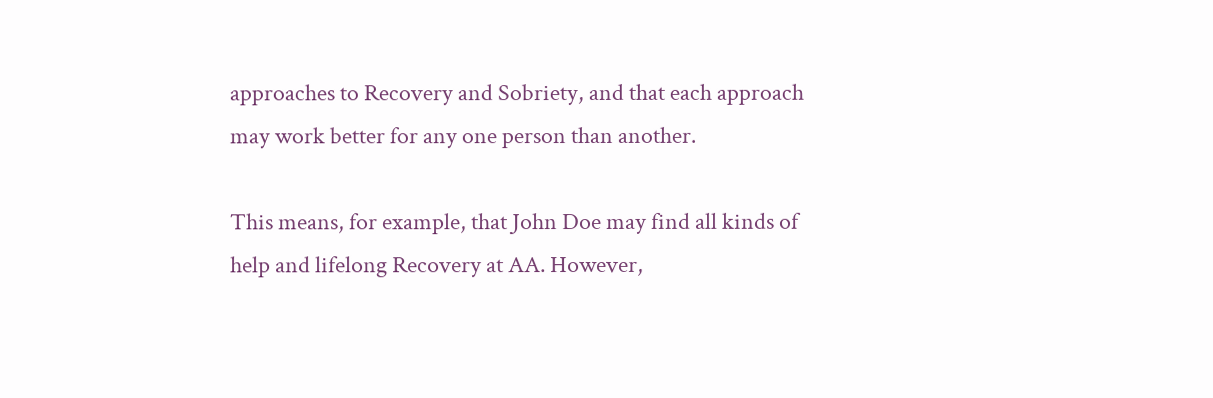approaches to Recovery and Sobriety, and that each approach may work better for any one person than another.

This means, for example, that John Doe may find all kinds of help and lifelong Recovery at AA. However,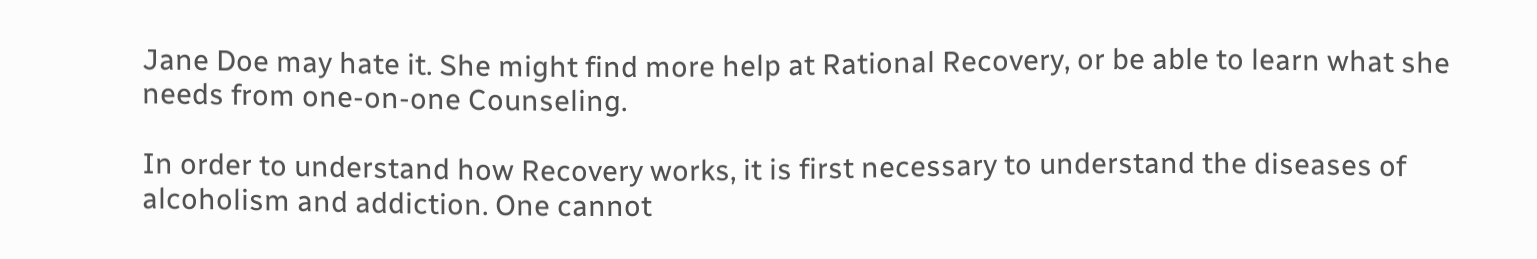Jane Doe may hate it. She might find more help at Rational Recovery, or be able to learn what she needs from one-on-one Counseling.

In order to understand how Recovery works, it is first necessary to understand the diseases of alcoholism and addiction. One cannot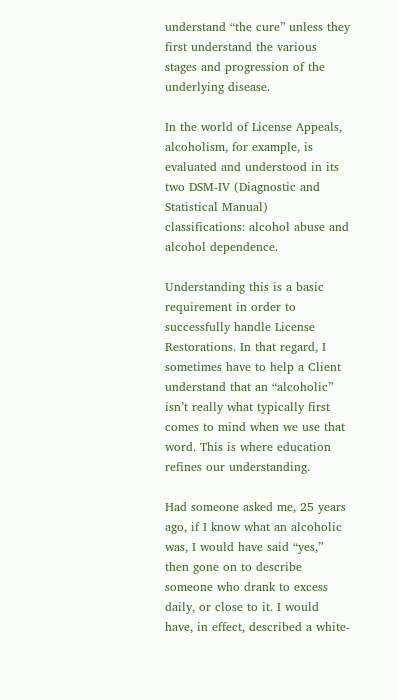understand “the cure” unless they first understand the various stages and progression of the underlying disease.

In the world of License Appeals, alcoholism, for example, is evaluated and understood in its two DSM-IV (Diagnostic and Statistical Manual) classifications: alcohol abuse and alcohol dependence.

Understanding this is a basic requirement in order to successfully handle License Restorations. In that regard, I sometimes have to help a Client understand that an “alcoholic” isn’t really what typically first comes to mind when we use that word. This is where education refines our understanding.

Had someone asked me, 25 years ago, if I know what an alcoholic was, I would have said “yes,” then gone on to describe someone who drank to excess daily, or close to it. I would have, in effect, described a white-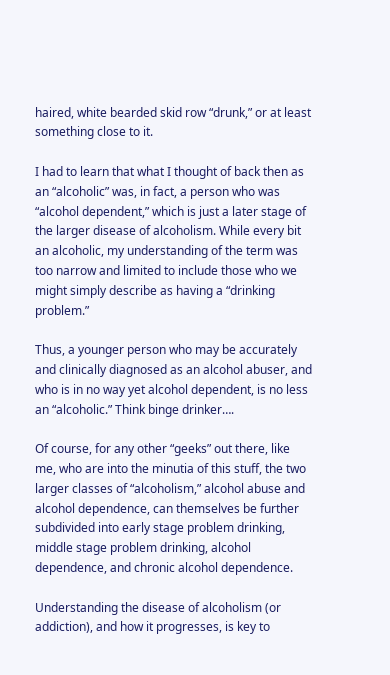haired, white bearded skid row “drunk,” or at least something close to it.

I had to learn that what I thought of back then as an “alcoholic” was, in fact, a person who was “alcohol dependent,” which is just a later stage of the larger disease of alcoholism. While every bit an alcoholic, my understanding of the term was too narrow and limited to include those who we might simply describe as having a “drinking problem.”

Thus, a younger person who may be accurately and clinically diagnosed as an alcohol abuser, and who is in no way yet alcohol dependent, is no less an “alcoholic.” Think binge drinker….

Of course, for any other “geeks” out there, like me, who are into the minutia of this stuff, the two larger classes of “alcoholism,” alcohol abuse and alcohol dependence, can themselves be further subdivided into early stage problem drinking, middle stage problem drinking, alcohol dependence, and chronic alcohol dependence.

Understanding the disease of alcoholism (or addiction), and how it progresses, is key to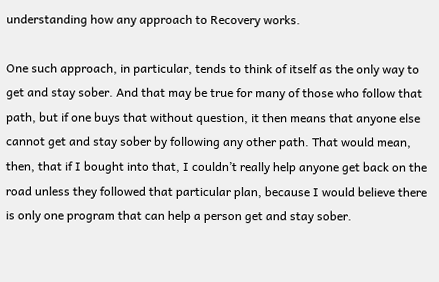understanding how any approach to Recovery works.

One such approach, in particular, tends to think of itself as the only way to get and stay sober. And that may be true for many of those who follow that path, but if one buys that without question, it then means that anyone else cannot get and stay sober by following any other path. That would mean, then, that if I bought into that, I couldn’t really help anyone get back on the road unless they followed that particular plan, because I would believe there is only one program that can help a person get and stay sober.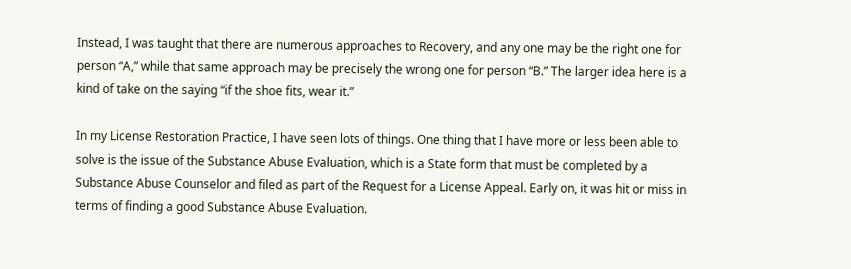Instead, I was taught that there are numerous approaches to Recovery, and any one may be the right one for person “A,” while that same approach may be precisely the wrong one for person “B.” The larger idea here is a kind of take on the saying “if the shoe fits, wear it.”

In my License Restoration Practice, I have seen lots of things. One thing that I have more or less been able to solve is the issue of the Substance Abuse Evaluation, which is a State form that must be completed by a Substance Abuse Counselor and filed as part of the Request for a License Appeal. Early on, it was hit or miss in terms of finding a good Substance Abuse Evaluation.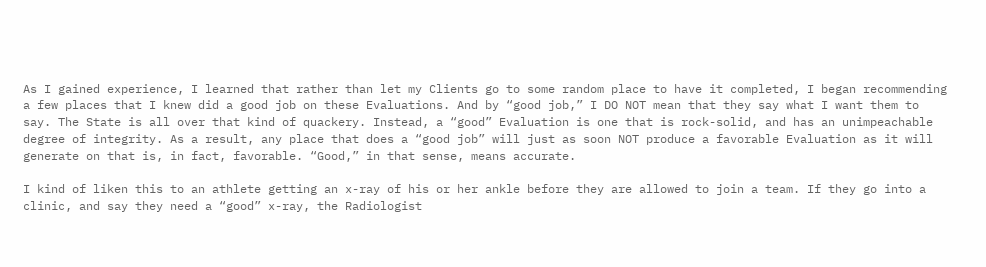As I gained experience, I learned that rather than let my Clients go to some random place to have it completed, I began recommending a few places that I knew did a good job on these Evaluations. And by “good job,” I DO NOT mean that they say what I want them to say. The State is all over that kind of quackery. Instead, a “good” Evaluation is one that is rock-solid, and has an unimpeachable degree of integrity. As a result, any place that does a “good job” will just as soon NOT produce a favorable Evaluation as it will generate on that is, in fact, favorable. “Good,” in that sense, means accurate.

I kind of liken this to an athlete getting an x-ray of his or her ankle before they are allowed to join a team. If they go into a clinic, and say they need a “good” x-ray, the Radiologist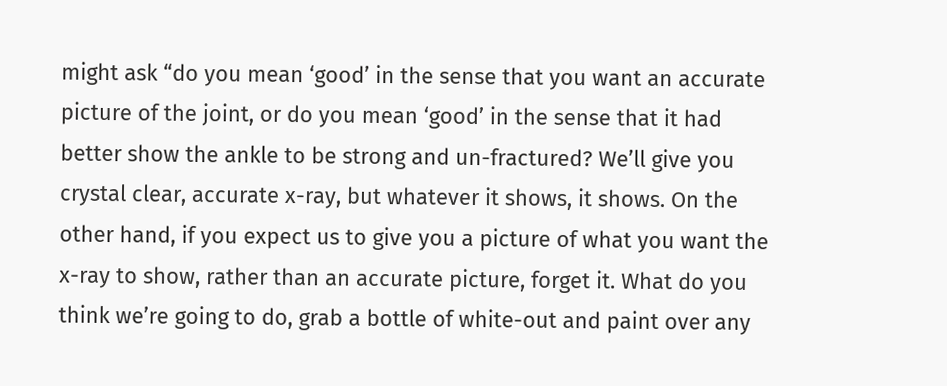might ask “do you mean ‘good’ in the sense that you want an accurate picture of the joint, or do you mean ‘good’ in the sense that it had better show the ankle to be strong and un-fractured? We’ll give you crystal clear, accurate x-ray, but whatever it shows, it shows. On the other hand, if you expect us to give you a picture of what you want the x-ray to show, rather than an accurate picture, forget it. What do you think we’re going to do, grab a bottle of white-out and paint over any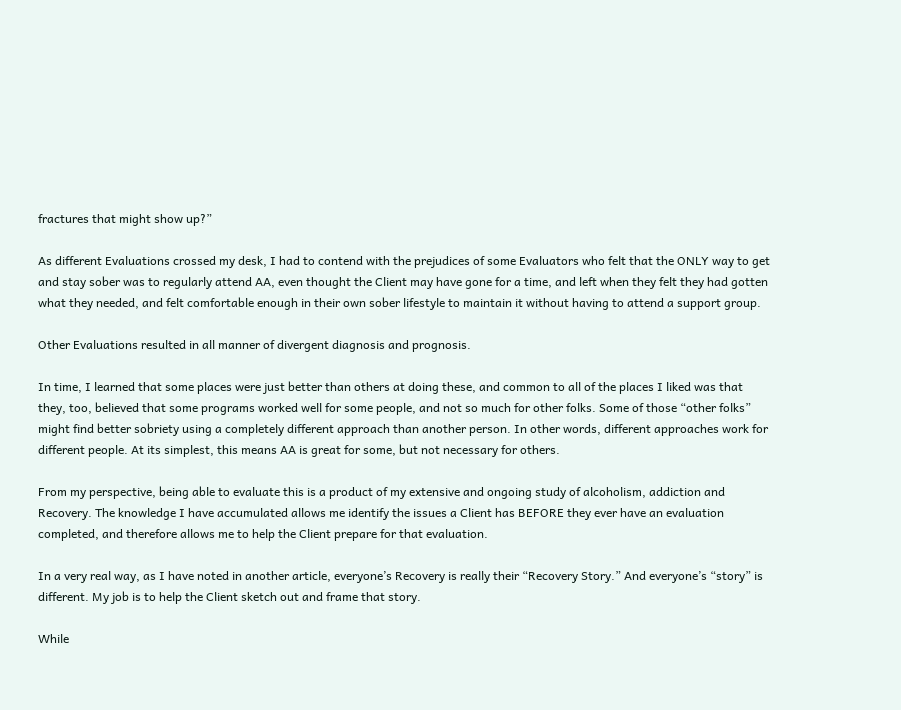fractures that might show up?”

As different Evaluations crossed my desk, I had to contend with the prejudices of some Evaluators who felt that the ONLY way to get and stay sober was to regularly attend AA, even thought the Client may have gone for a time, and left when they felt they had gotten what they needed, and felt comfortable enough in their own sober lifestyle to maintain it without having to attend a support group.

Other Evaluations resulted in all manner of divergent diagnosis and prognosis.

In time, I learned that some places were just better than others at doing these, and common to all of the places I liked was that they, too, believed that some programs worked well for some people, and not so much for other folks. Some of those “other folks” might find better sobriety using a completely different approach than another person. In other words, different approaches work for different people. At its simplest, this means AA is great for some, but not necessary for others.

From my perspective, being able to evaluate this is a product of my extensive and ongoing study of alcoholism, addiction and Recovery. The knowledge I have accumulated allows me identify the issues a Client has BEFORE they ever have an evaluation completed, and therefore allows me to help the Client prepare for that evaluation.

In a very real way, as I have noted in another article, everyone’s Recovery is really their “Recovery Story.” And everyone’s “story” is different. My job is to help the Client sketch out and frame that story.

While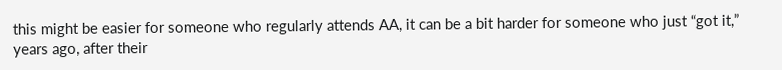this might be easier for someone who regularly attends AA, it can be a bit harder for someone who just “got it,” years ago, after their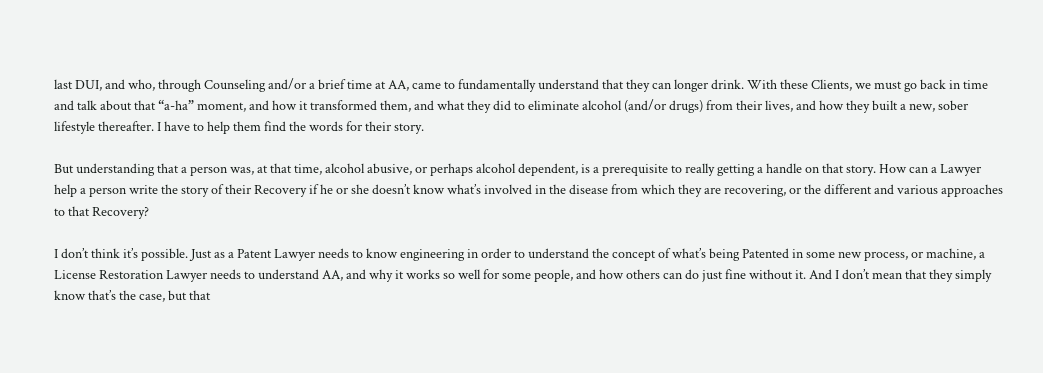last DUI, and who, through Counseling and/or a brief time at AA, came to fundamentally understand that they can longer drink. With these Clients, we must go back in time and talk about that “a-ha” moment, and how it transformed them, and what they did to eliminate alcohol (and/or drugs) from their lives, and how they built a new, sober lifestyle thereafter. I have to help them find the words for their story.

But understanding that a person was, at that time, alcohol abusive, or perhaps alcohol dependent, is a prerequisite to really getting a handle on that story. How can a Lawyer help a person write the story of their Recovery if he or she doesn’t know what’s involved in the disease from which they are recovering, or the different and various approaches to that Recovery?

I don’t think it’s possible. Just as a Patent Lawyer needs to know engineering in order to understand the concept of what’s being Patented in some new process, or machine, a License Restoration Lawyer needs to understand AA, and why it works so well for some people, and how others can do just fine without it. And I don’t mean that they simply know that’s the case, but that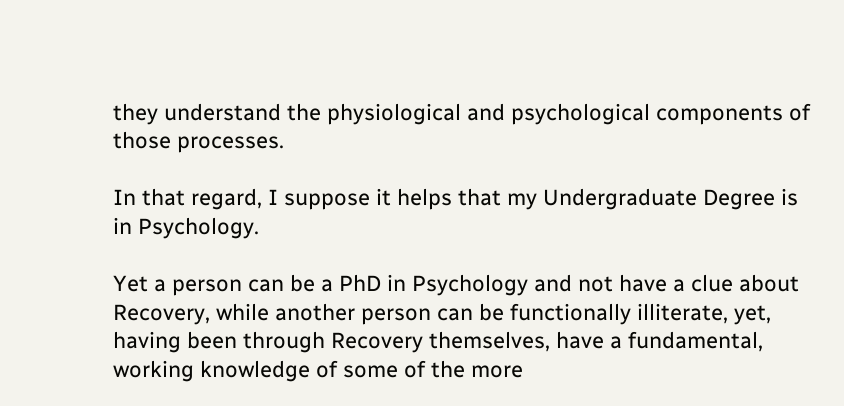they understand the physiological and psychological components of those processes.

In that regard, I suppose it helps that my Undergraduate Degree is in Psychology.

Yet a person can be a PhD in Psychology and not have a clue about Recovery, while another person can be functionally illiterate, yet, having been through Recovery themselves, have a fundamental, working knowledge of some of the more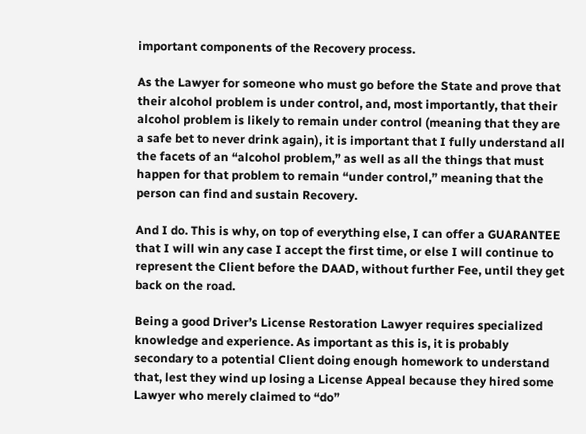important components of the Recovery process.

As the Lawyer for someone who must go before the State and prove that their alcohol problem is under control, and, most importantly, that their alcohol problem is likely to remain under control (meaning that they are a safe bet to never drink again), it is important that I fully understand all the facets of an “alcohol problem,” as well as all the things that must happen for that problem to remain “under control,” meaning that the person can find and sustain Recovery.

And I do. This is why, on top of everything else, I can offer a GUARANTEE that I will win any case I accept the first time, or else I will continue to represent the Client before the DAAD, without further Fee, until they get back on the road.

Being a good Driver’s License Restoration Lawyer requires specialized knowledge and experience. As important as this is, it is probably secondary to a potential Client doing enough homework to understand that, lest they wind up losing a License Appeal because they hired some Lawyer who merely claimed to “do”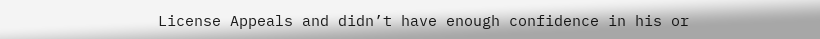License Appeals and didn’t have enough confidence in his or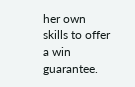her own skills to offer a win guarantee.